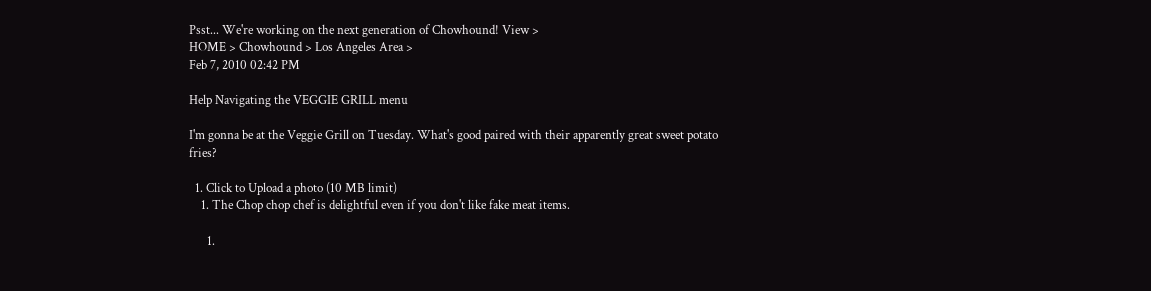Psst... We're working on the next generation of Chowhound! View >
HOME > Chowhound > Los Angeles Area >
Feb 7, 2010 02:42 PM

Help Navigating the VEGGIE GRILL menu

I'm gonna be at the Veggie Grill on Tuesday. What's good paired with their apparently great sweet potato fries?

  1. Click to Upload a photo (10 MB limit)
    1. The Chop chop chef is delightful even if you don't like fake meat items.

      1.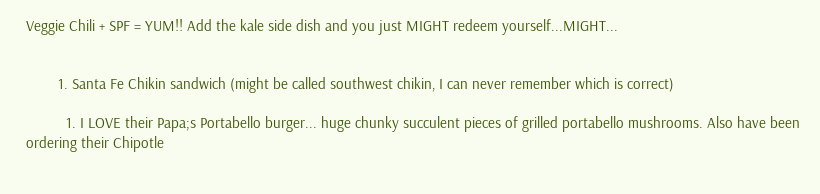Veggie Chili + SPF = YUM!! Add the kale side dish and you just MIGHT redeem yourself...MIGHT...


        1. Santa Fe Chikin sandwich (might be called southwest chikin, I can never remember which is correct)

          1. I LOVE their Papa;s Portabello burger... huge chunky succulent pieces of grilled portabello mushrooms. Also have been ordering their Chipotle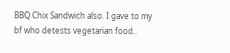BBQ Chix Sandwich also. I gave to my bf who detests vegetarian food..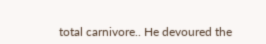total carnivore.. He devoured the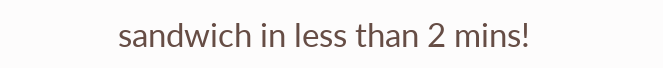sandwich in less than 2 mins!